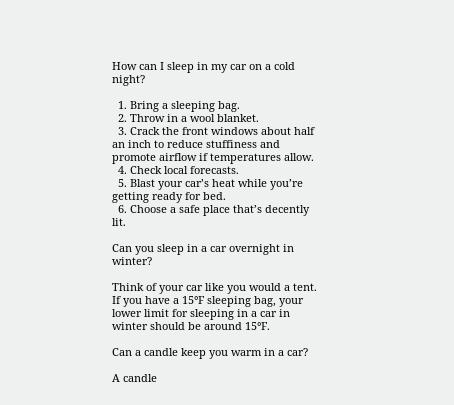How can I sleep in my car on a cold night?

  1. Bring a sleeping bag.
  2. Throw in a wool blanket.
  3. Crack the front windows about half an inch to reduce stuffiness and promote airflow if temperatures allow.
  4. Check local forecasts.
  5. Blast your car’s heat while you’re getting ready for bed.
  6. Choose a safe place that’s decently lit.

Can you sleep in a car overnight in winter?

Think of your car like you would a tent. If you have a 15°F sleeping bag, your lower limit for sleeping in a car in winter should be around 15°F.

Can a candle keep you warm in a car?

A candle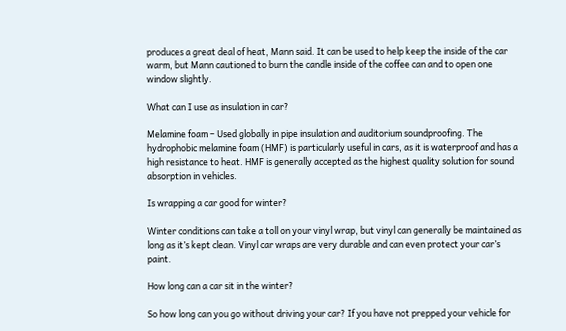produces a great deal of heat, Mann said. It can be used to help keep the inside of the car warm, but Mann cautioned to burn the candle inside of the coffee can and to open one window slightly.

What can I use as insulation in car?

Melamine foam – Used globally in pipe insulation and auditorium soundproofing. The hydrophobic melamine foam (HMF) is particularly useful in cars, as it is waterproof and has a high resistance to heat. HMF is generally accepted as the highest quality solution for sound absorption in vehicles.

Is wrapping a car good for winter?

Winter conditions can take a toll on your vinyl wrap, but vinyl can generally be maintained as long as it’s kept clean. Vinyl car wraps are very durable and can even protect your car’s paint.

How long can a car sit in the winter?

So how long can you go without driving your car? If you have not prepped your vehicle for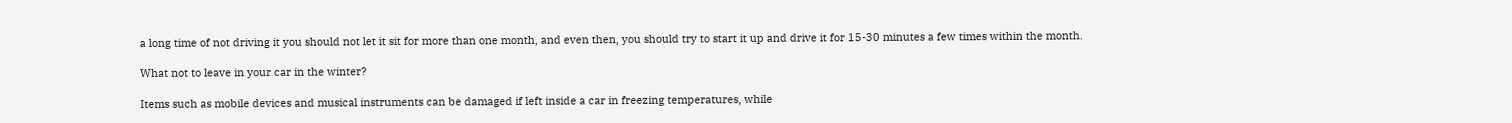a long time of not driving it you should not let it sit for more than one month, and even then, you should try to start it up and drive it for 15-30 minutes a few times within the month.

What not to leave in your car in the winter?

Items such as mobile devices and musical instruments can be damaged if left inside a car in freezing temperatures, while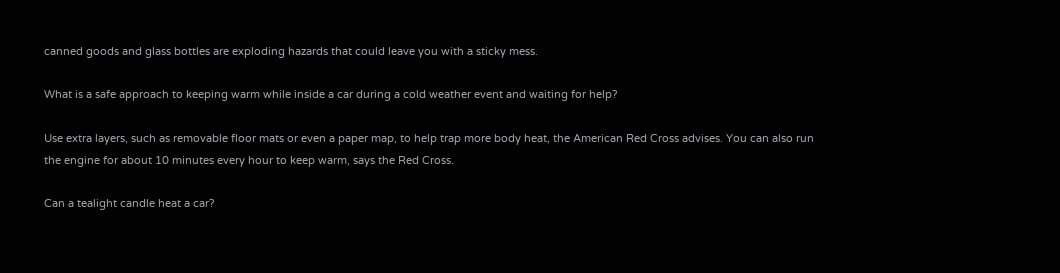canned goods and glass bottles are exploding hazards that could leave you with a sticky mess.

What is a safe approach to keeping warm while inside a car during a cold weather event and waiting for help?

Use extra layers, such as removable floor mats or even a paper map, to help trap more body heat, the American Red Cross advises. You can also run the engine for about 10 minutes every hour to keep warm, says the Red Cross.

Can a tealight candle heat a car?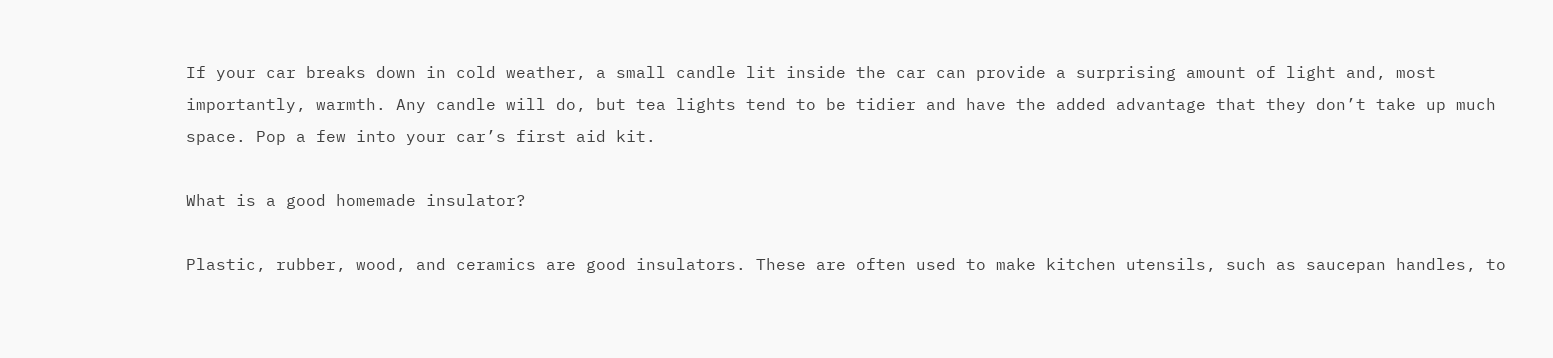If your car breaks down in cold weather, a small candle lit inside the car can provide a surprising amount of light and, most importantly, warmth. Any candle will do, but tea lights tend to be tidier and have the added advantage that they don’t take up much space. Pop a few into your car’s first aid kit.

What is a good homemade insulator?

Plastic, rubber, wood, and ceramics are good insulators. These are often used to make kitchen utensils, such as saucepan handles, to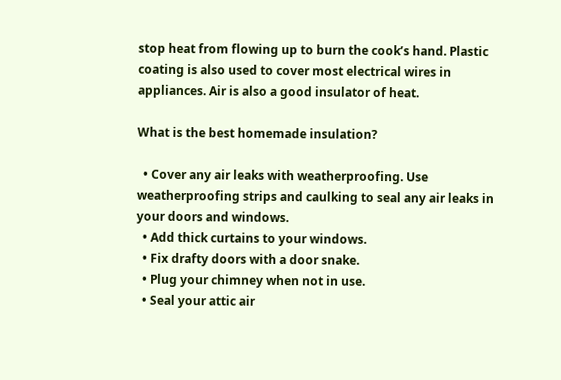stop heat from flowing up to burn the cook’s hand. Plastic coating is also used to cover most electrical wires in appliances. Air is also a good insulator of heat.

What is the best homemade insulation?

  • Cover any air leaks with weatherproofing. Use weatherproofing strips and caulking to seal any air leaks in your doors and windows.
  • Add thick curtains to your windows.
  • Fix drafty doors with a door snake.
  • Plug your chimney when not in use.
  • Seal your attic air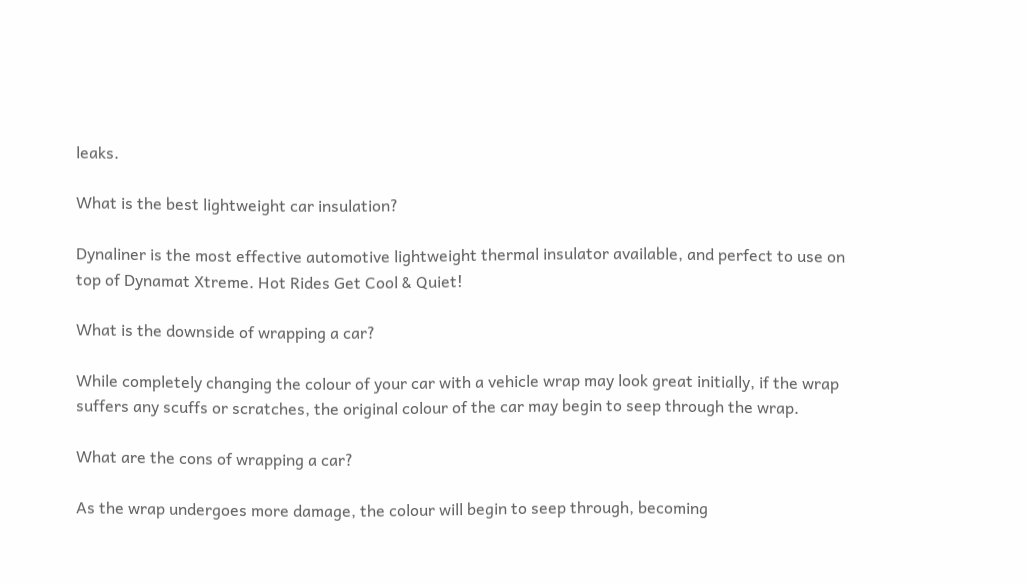leaks.

What is the best lightweight car insulation?

Dynaliner is the most effective automotive lightweight thermal insulator available, and perfect to use on top of Dynamat Xtreme. Hot Rides Get Cool & Quiet!

What is the downside of wrapping a car?

While completely changing the colour of your car with a vehicle wrap may look great initially, if the wrap suffers any scuffs or scratches, the original colour of the car may begin to seep through the wrap.

What are the cons of wrapping a car?

As the wrap undergoes more damage, the colour will begin to seep through, becoming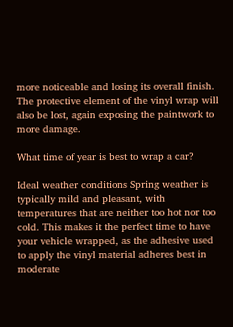more noticeable and losing its overall finish. The protective element of the vinyl wrap will also be lost, again exposing the paintwork to more damage.

What time of year is best to wrap a car?

Ideal weather conditions Spring weather is typically mild and pleasant, with temperatures that are neither too hot nor too cold. This makes it the perfect time to have your vehicle wrapped, as the adhesive used to apply the vinyl material adheres best in moderate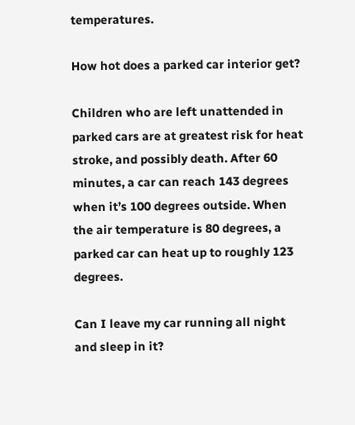temperatures.

How hot does a parked car interior get?

Children who are left unattended in parked cars are at greatest risk for heat stroke, and possibly death. After 60 minutes, a car can reach 143 degrees when it’s 100 degrees outside. When the air temperature is 80 degrees, a parked car can heat up to roughly 123 degrees.

Can I leave my car running all night and sleep in it?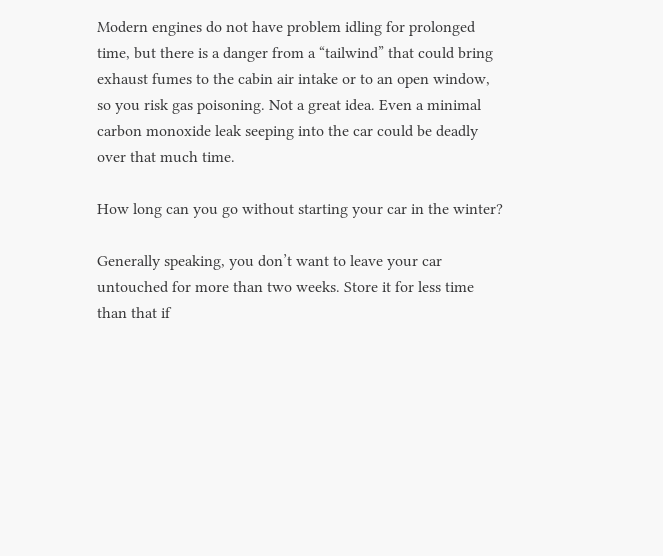Modern engines do not have problem idling for prolonged time, but there is a danger from a “tailwind” that could bring exhaust fumes to the cabin air intake or to an open window, so you risk gas poisoning. Not a great idea. Even a minimal carbon monoxide leak seeping into the car could be deadly over that much time.

How long can you go without starting your car in the winter?

Generally speaking, you don’t want to leave your car untouched for more than two weeks. Store it for less time than that if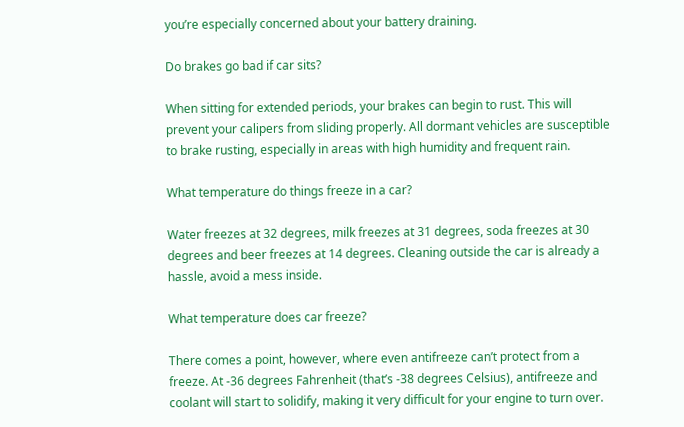you’re especially concerned about your battery draining.

Do brakes go bad if car sits?

When sitting for extended periods, your brakes can begin to rust. This will prevent your calipers from sliding properly. All dormant vehicles are susceptible to brake rusting, especially in areas with high humidity and frequent rain.

What temperature do things freeze in a car?

Water freezes at 32 degrees, milk freezes at 31 degrees, soda freezes at 30 degrees and beer freezes at 14 degrees. Cleaning outside the car is already a hassle, avoid a mess inside.

What temperature does car freeze?

There comes a point, however, where even antifreeze can’t protect from a freeze. At -36 degrees Fahrenheit (that’s -38 degrees Celsius), antifreeze and coolant will start to solidify, making it very difficult for your engine to turn over.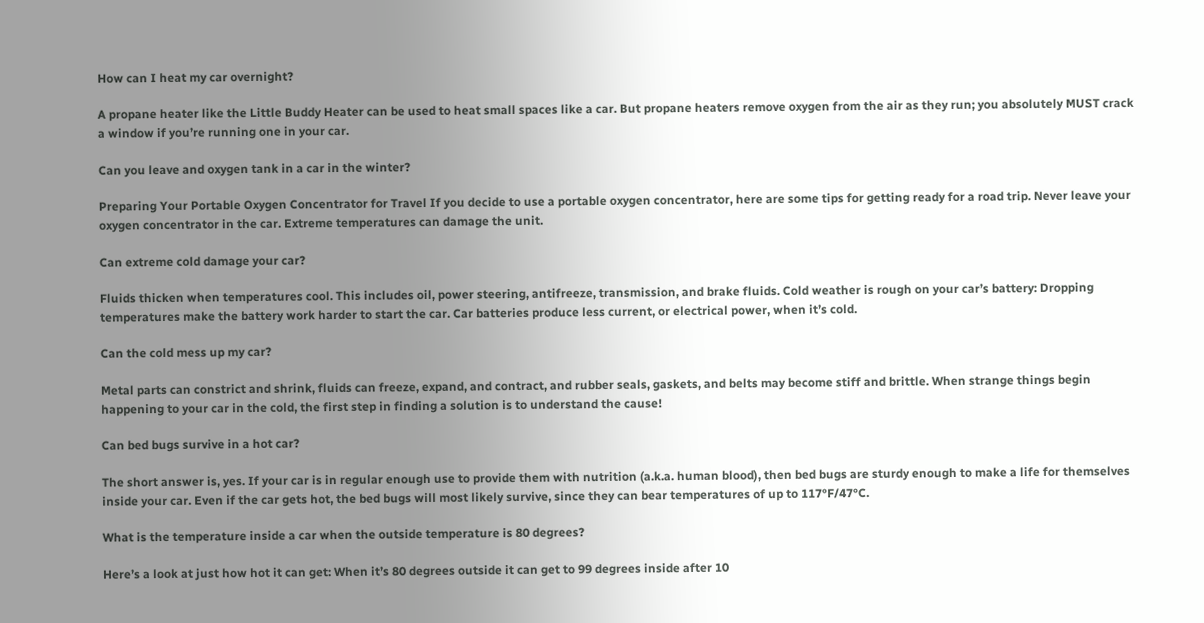How can I heat my car overnight?

A propane heater like the Little Buddy Heater can be used to heat small spaces like a car. But propane heaters remove oxygen from the air as they run; you absolutely MUST crack a window if you’re running one in your car.

Can you leave and oxygen tank in a car in the winter?

Preparing Your Portable Oxygen Concentrator for Travel If you decide to use a portable oxygen concentrator, here are some tips for getting ready for a road trip. Never leave your oxygen concentrator in the car. Extreme temperatures can damage the unit.

Can extreme cold damage your car?

Fluids thicken when temperatures cool. This includes oil, power steering, antifreeze, transmission, and brake fluids. Cold weather is rough on your car’s battery: Dropping temperatures make the battery work harder to start the car. Car batteries produce less current, or electrical power, when it’s cold.

Can the cold mess up my car?

Metal parts can constrict and shrink, fluids can freeze, expand, and contract, and rubber seals, gaskets, and belts may become stiff and brittle. When strange things begin happening to your car in the cold, the first step in finding a solution is to understand the cause!

Can bed bugs survive in a hot car?

The short answer is, yes. If your car is in regular enough use to provide them with nutrition (a.k.a. human blood), then bed bugs are sturdy enough to make a life for themselves inside your car. Even if the car gets hot, the bed bugs will most likely survive, since they can bear temperatures of up to 117°F/47°C.

What is the temperature inside a car when the outside temperature is 80 degrees?

Here’s a look at just how hot it can get: When it’s 80 degrees outside it can get to 99 degrees inside after 10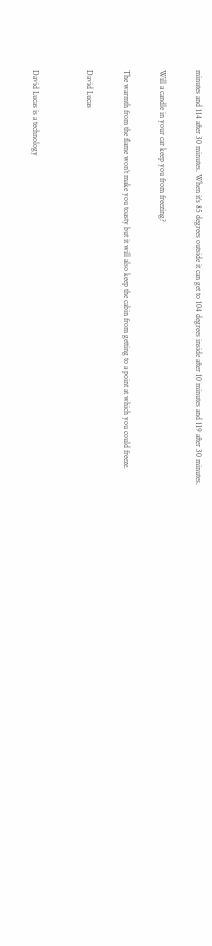minutes and 114 after 30 minutes. When it’s 85 degrees outside it can get to 104 degrees inside after 10 minutes and 119 after 30 minutes.

Will a candle in your car keep you from freezing?

The warmth from the flame won’t make you toasty but it will also keep the cabin from getting to a point at which you could freeze.

David Lucas


David Lucas is a technology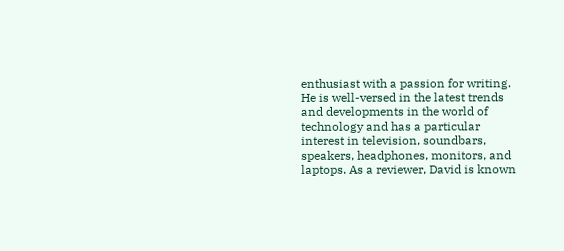enthusiast with a passion for writing. He is well-versed in the latest trends and developments in the world of technology and has a particular interest in television, soundbars, speakers, headphones, monitors, and laptops. As a reviewer, David is known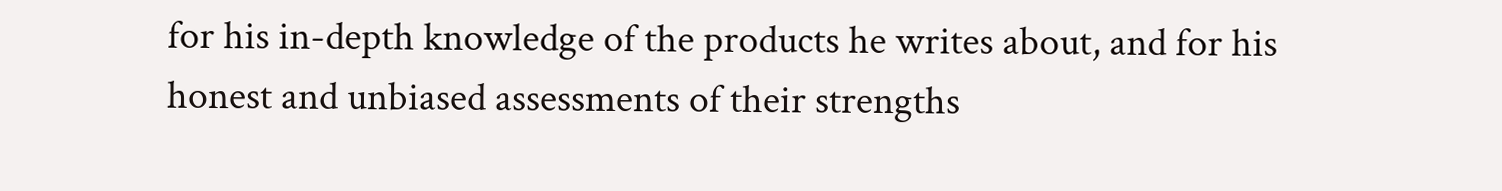for his in-depth knowledge of the products he writes about, and for his honest and unbiased assessments of their strengths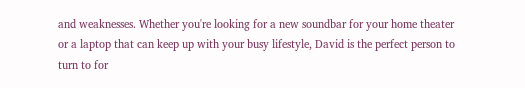and weaknesses. Whether you're looking for a new soundbar for your home theater or a laptop that can keep up with your busy lifestyle, David is the perfect person to turn to for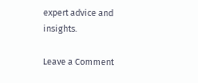expert advice and insights.

Leave a Comment